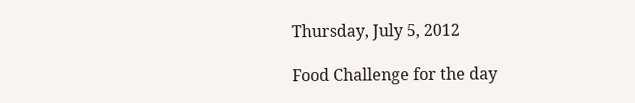Thursday, July 5, 2012

Food Challenge for the day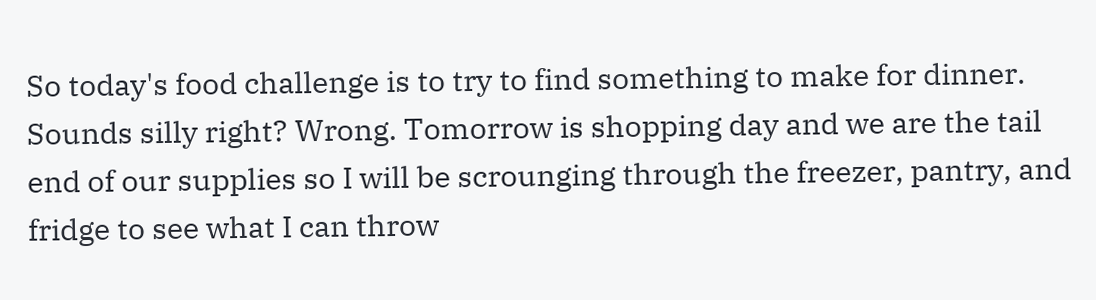So today's food challenge is to try to find something to make for dinner. Sounds silly right? Wrong. Tomorrow is shopping day and we are the tail end of our supplies so I will be scrounging through the freezer, pantry, and fridge to see what I can throw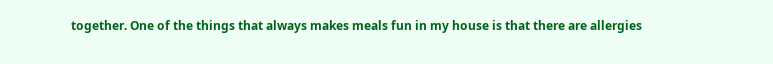together. One of the things that always makes meals fun in my house is that there are allergies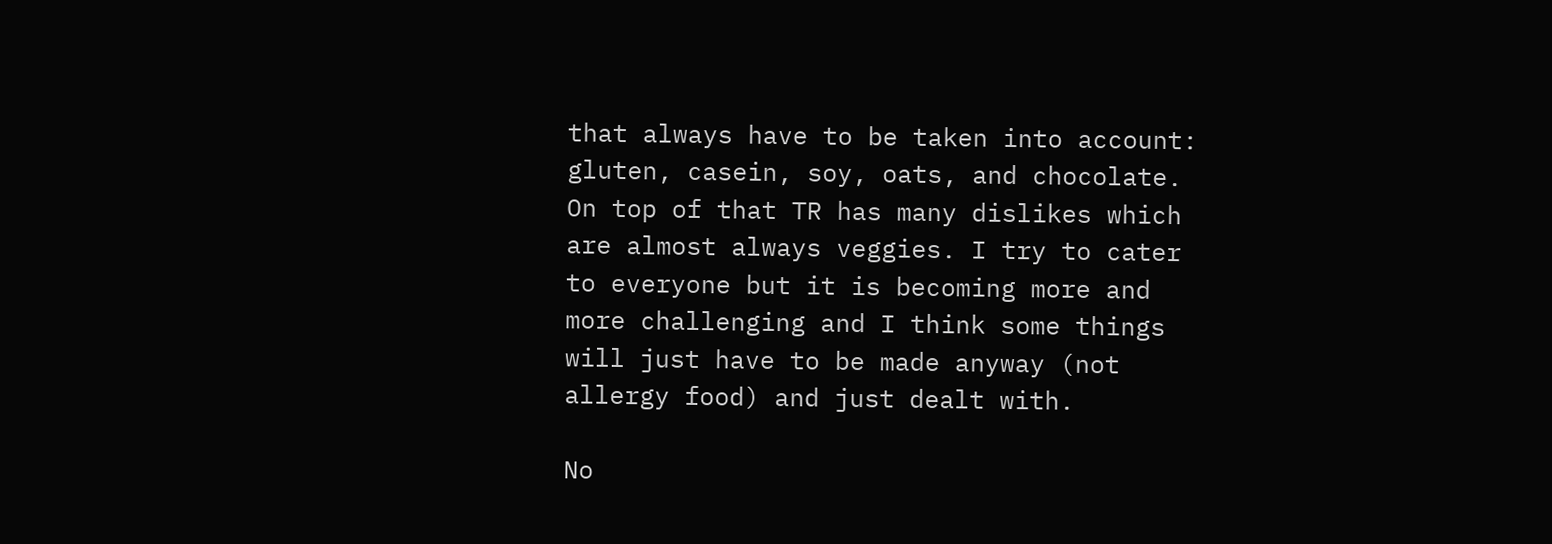that always have to be taken into account: gluten, casein, soy, oats, and chocolate. On top of that TR has many dislikes which are almost always veggies. I try to cater to everyone but it is becoming more and more challenging and I think some things will just have to be made anyway (not allergy food) and just dealt with.

No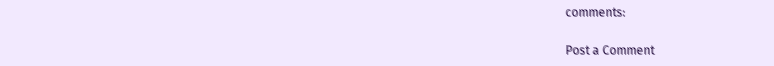comments:

Post a Comment